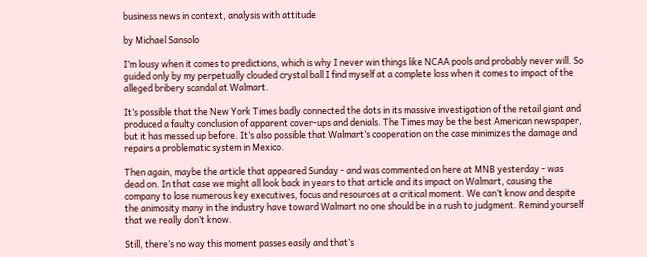business news in context, analysis with attitude

by Michael Sansolo

I’m lousy when it comes to predictions, which is why I never win things like NCAA pools and probably never will. So guided only by my perpetually clouded crystal ball I find myself at a complete loss when it comes to impact of the alleged bribery scandal at Walmart.

It’s possible that the New York Times badly connected the dots in its massive investigation of the retail giant and produced a faulty conclusion of apparent cover-ups and denials. The Times may be the best American newspaper, but it has messed up before. It’s also possible that Walmart’s cooperation on the case minimizes the damage and repairs a problematic system in Mexico.

Then again, maybe the article that appeared Sunday - and was commented on here at MNB yesterday - was dead on. In that case we might all look back in years to that article and its impact on Walmart, causing the company to lose numerous key executives, focus and resources at a critical moment. We can’t know and despite the animosity many in the industry have toward Walmart no one should be in a rush to judgment. Remind yourself that we really don’t know.

Still, there’s no way this moment passes easily and that’s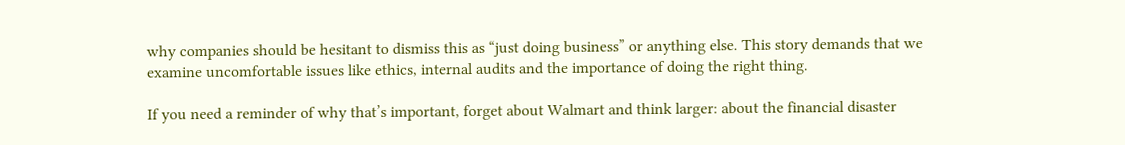why companies should be hesitant to dismiss this as “just doing business” or anything else. This story demands that we examine uncomfortable issues like ethics, internal audits and the importance of doing the right thing.

If you need a reminder of why that’s important, forget about Walmart and think larger: about the financial disaster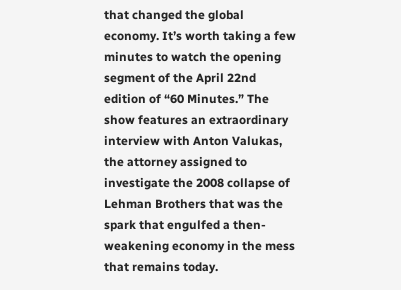that changed the global economy. It’s worth taking a few minutes to watch the opening segment of the April 22nd edition of “60 Minutes.” The show features an extraordinary interview with Anton Valukas, the attorney assigned to investigate the 2008 collapse of Lehman Brothers that was the spark that engulfed a then-weakening economy in the mess that remains today.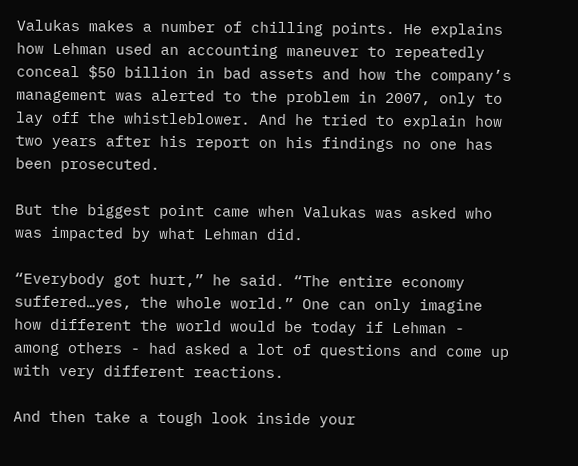Valukas makes a number of chilling points. He explains how Lehman used an accounting maneuver to repeatedly conceal $50 billion in bad assets and how the company’s management was alerted to the problem in 2007, only to lay off the whistleblower. And he tried to explain how two years after his report on his findings no one has been prosecuted.

But the biggest point came when Valukas was asked who was impacted by what Lehman did.

“Everybody got hurt,” he said. “The entire economy suffered…yes, the whole world.” One can only imagine how different the world would be today if Lehman - among others - had asked a lot of questions and come up with very different reactions.

And then take a tough look inside your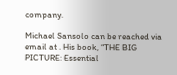company.

Michael Sansolo can be reached via email at . His book, “THE BIG PICTURE: Essential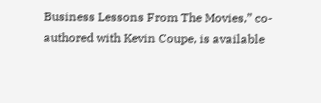Business Lessons From The Movies,” co-authored with Kevin Coupe, is available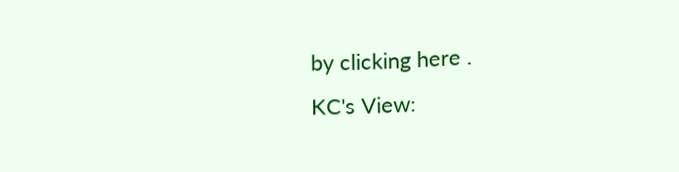by clicking here .
KC's View: